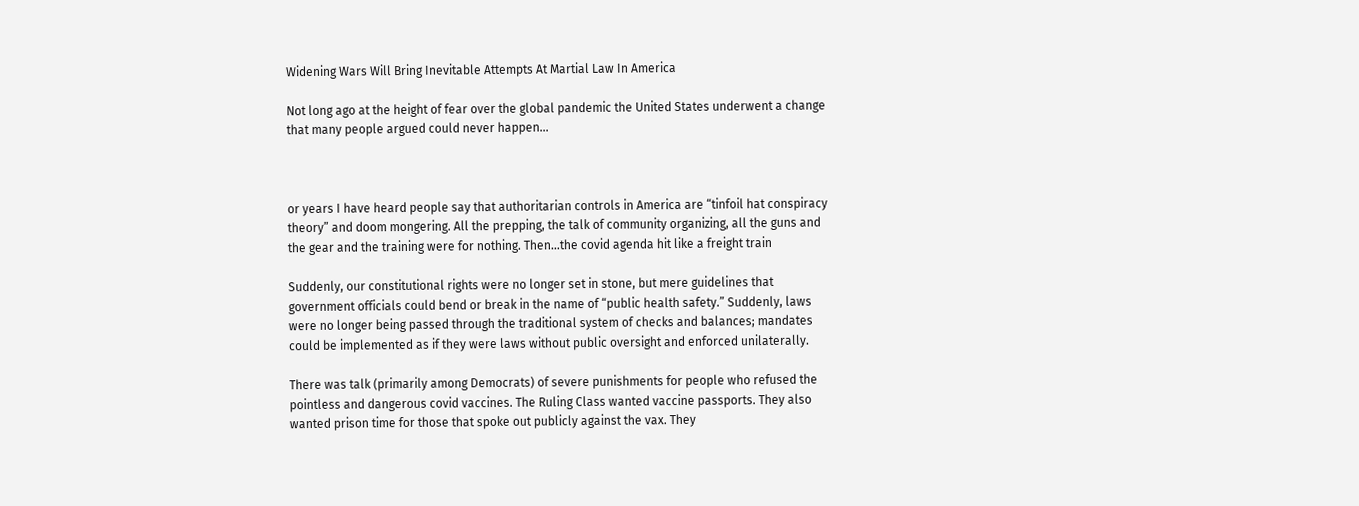Widening Wars Will Bring Inevitable Attempts At Martial Law In America

Not long ago at the height of fear over the global pandemic the United States underwent a change that many people argued could never happen...



or years I have heard people say that authoritarian controls in America are “tinfoil hat conspiracy theory” and doom mongering. All the prepping, the talk of community organizing, all the guns and the gear and the training were for nothing. Then…the covid agenda hit like a freight train

Suddenly, our constitutional rights were no longer set in stone, but mere guidelines that government officials could bend or break in the name of “public health safety.” Suddenly, laws were no longer being passed through the traditional system of checks and balances; mandates could be implemented as if they were laws without public oversight and enforced unilaterally.

There was talk (primarily among Democrats) of severe punishments for people who refused the pointless and dangerous covid vaccines. The Ruling Class wanted vaccine passports. They also wanted prison time for those that spoke out publicly against the vax. They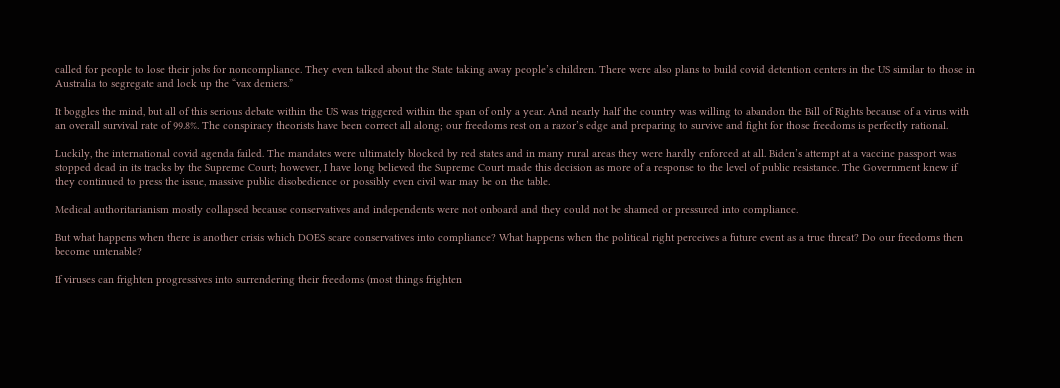called for people to lose their jobs for noncompliance. They even talked about the State taking away people’s children. There were also plans to build covid detention centers in the US similar to those in Australia to segregate and lock up the “vax deniers.”

It boggles the mind, but all of this serious debate within the US was triggered within the span of only a year. And nearly half the country was willing to abandon the Bill of Rights because of a virus with an overall survival rate of 99.8%. The conspiracy theorists have been correct all along; our freedoms rest on a razor’s edge and preparing to survive and fight for those freedoms is perfectly rational.

Luckily, the international covid agenda failed. The mandates were ultimately blocked by red states and in many rural areas they were hardly enforced at all. Biden’s attempt at a vaccine passport was stopped dead in its tracks by the Supreme Court; however, I have long believed the Supreme Court made this decision as more of a response to the level of public resistance. The Government knew if they continued to press the issue, massive public disobedience or possibly even civil war may be on the table.

Medical authoritarianism mostly collapsed because conservatives and independents were not onboard and they could not be shamed or pressured into compliance.

But what happens when there is another crisis which DOES scare conservatives into compliance? What happens when the political right perceives a future event as a true threat? Do our freedoms then become untenable?

If viruses can frighten progressives into surrendering their freedoms (most things frighten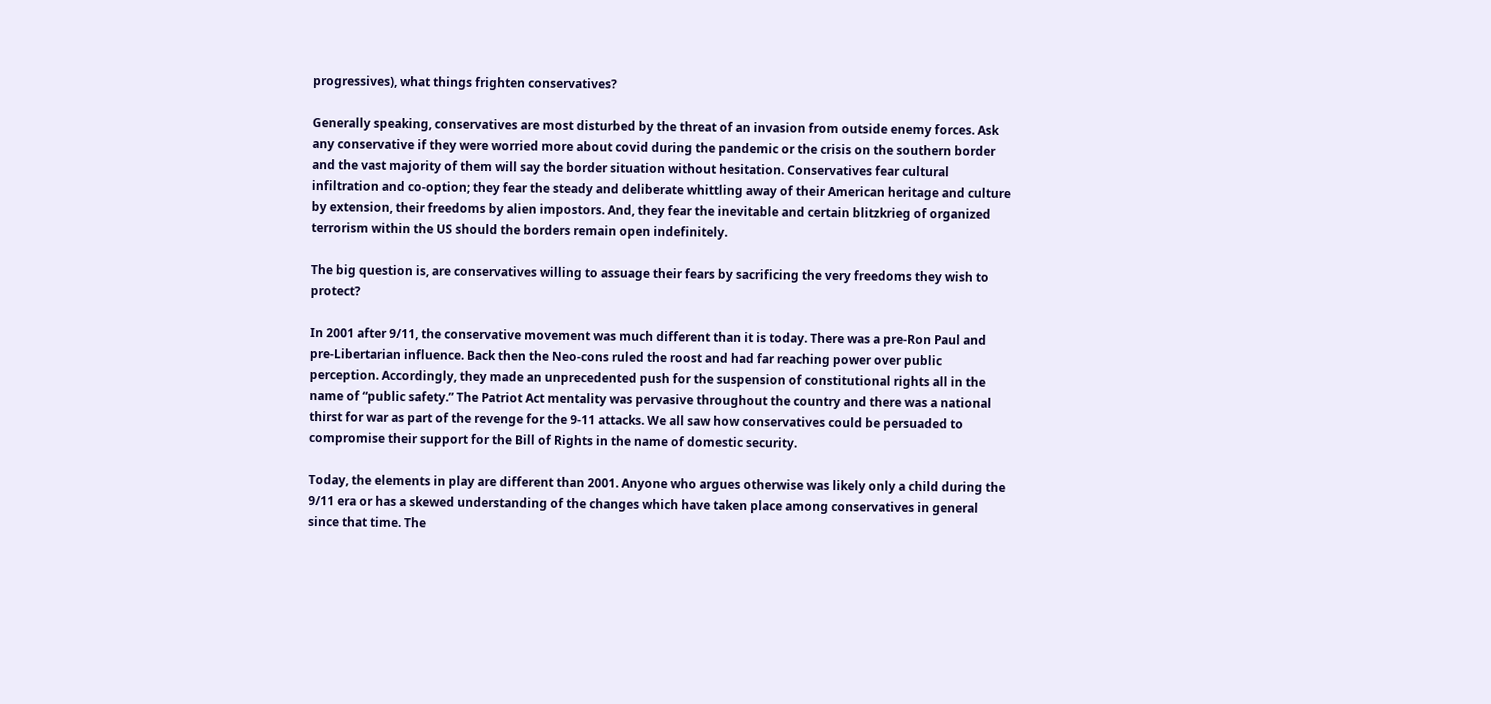progressives), what things frighten conservatives?

Generally speaking, conservatives are most disturbed by the threat of an invasion from outside enemy forces. Ask any conservative if they were worried more about covid during the pandemic or the crisis on the southern border and the vast majority of them will say the border situation without hesitation. Conservatives fear cultural infiltration and co-option; they fear the steady and deliberate whittling away of their American heritage and culture by extension, their freedoms by alien impostors. And, they fear the inevitable and certain blitzkrieg of organized terrorism within the US should the borders remain open indefinitely.

The big question is, are conservatives willing to assuage their fears by sacrificing the very freedoms they wish to protect?

In 2001 after 9/11, the conservative movement was much different than it is today. There was a pre-Ron Paul and pre-Libertarian influence. Back then the Neo-cons ruled the roost and had far reaching power over public perception. Accordingly, they made an unprecedented push for the suspension of constitutional rights all in the name of “public safety.” The Patriot Act mentality was pervasive throughout the country and there was a national thirst for war as part of the revenge for the 9-11 attacks. We all saw how conservatives could be persuaded to compromise their support for the Bill of Rights in the name of domestic security.

Today, the elements in play are different than 2001. Anyone who argues otherwise was likely only a child during the 9/11 era or has a skewed understanding of the changes which have taken place among conservatives in general since that time. The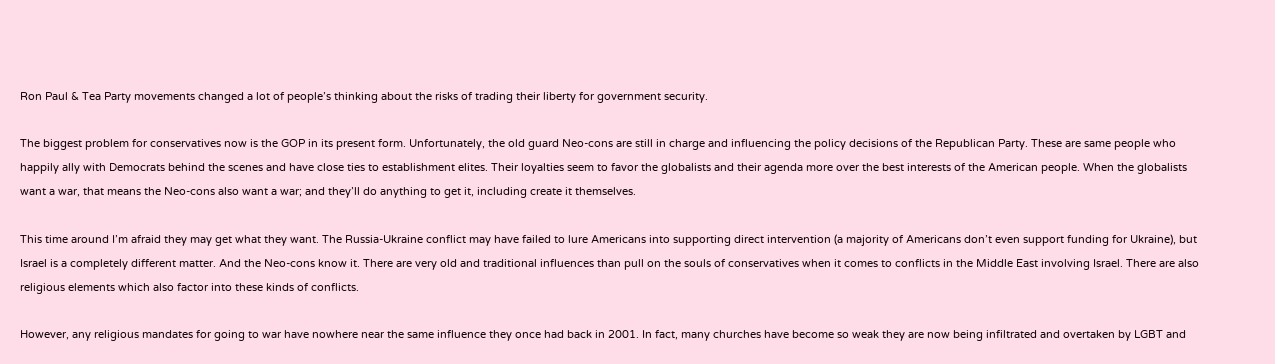Ron Paul & Tea Party movements changed a lot of people’s thinking about the risks of trading their liberty for government security.

The biggest problem for conservatives now is the GOP in its present form. Unfortunately, the old guard Neo-cons are still in charge and influencing the policy decisions of the Republican Party. These are same people who happily ally with Democrats behind the scenes and have close ties to establishment elites. Their loyalties seem to favor the globalists and their agenda more over the best interests of the American people. When the globalists want a war, that means the Neo-cons also want a war; and they’ll do anything to get it, including create it themselves.

This time around I’m afraid they may get what they want. The Russia-Ukraine conflict may have failed to lure Americans into supporting direct intervention (a majority of Americans don’t even support funding for Ukraine), but Israel is a completely different matter. And the Neo-cons know it. There are very old and traditional influences than pull on the souls of conservatives when it comes to conflicts in the Middle East involving Israel. There are also religious elements which also factor into these kinds of conflicts.

However, any religious mandates for going to war have nowhere near the same influence they once had back in 2001. In fact, many churches have become so weak they are now being infiltrated and overtaken by LGBT and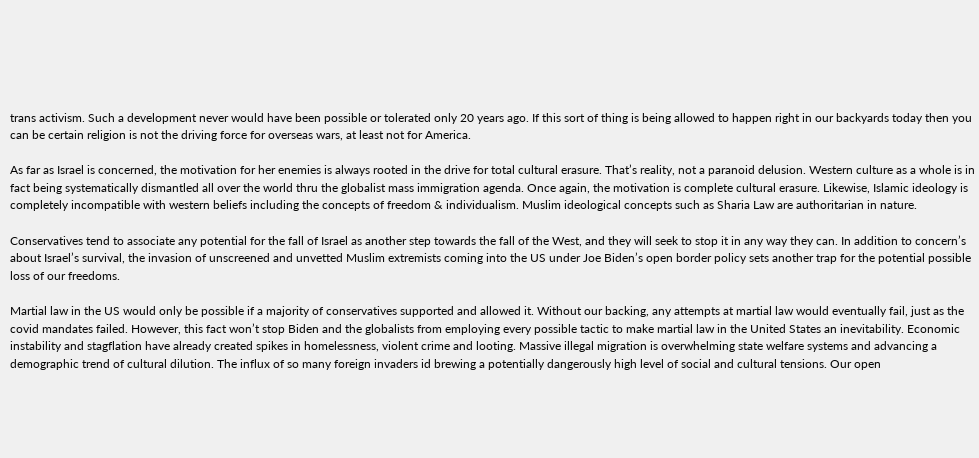trans activism. Such a development never would have been possible or tolerated only 20 years ago. If this sort of thing is being allowed to happen right in our backyards today then you can be certain religion is not the driving force for overseas wars, at least not for America.

As far as Israel is concerned, the motivation for her enemies is always rooted in the drive for total cultural erasure. That’s reality, not a paranoid delusion. Western culture as a whole is in fact being systematically dismantled all over the world thru the globalist mass immigration agenda. Once again, the motivation is complete cultural erasure. Likewise, Islamic ideology is completely incompatible with western beliefs including the concepts of freedom & individualism. Muslim ideological concepts such as Sharia Law are authoritarian in nature.

Conservatives tend to associate any potential for the fall of Israel as another step towards the fall of the West, and they will seek to stop it in any way they can. In addition to concern’s about Israel’s survival, the invasion of unscreened and unvetted Muslim extremists coming into the US under Joe Biden’s open border policy sets another trap for the potential possible loss of our freedoms.

Martial law in the US would only be possible if a majority of conservatives supported and allowed it. Without our backing, any attempts at martial law would eventually fail, just as the covid mandates failed. However, this fact won’t stop Biden and the globalists from employing every possible tactic to make martial law in the United States an inevitability. Economic instability and stagflation have already created spikes in homelessness, violent crime and looting. Massive illegal migration is overwhelming state welfare systems and advancing a demographic trend of cultural dilution. The influx of so many foreign invaders id brewing a potentially dangerously high level of social and cultural tensions. Our open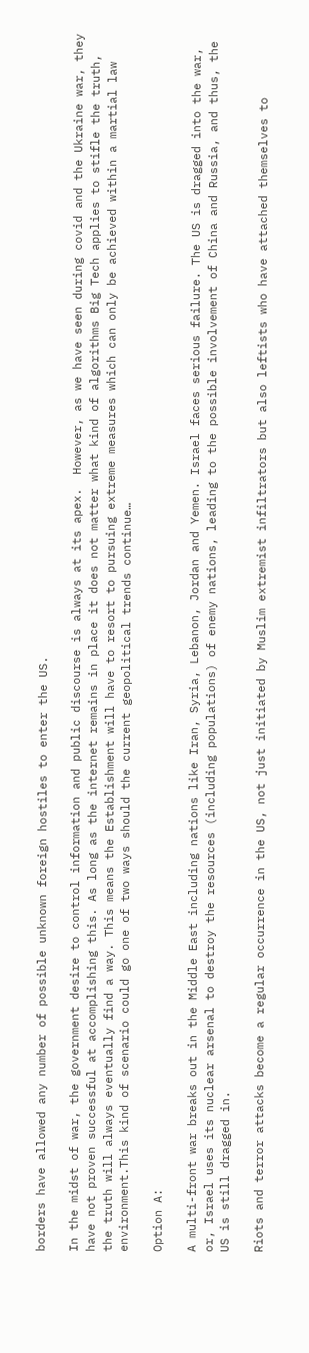borders have allowed any number of possible unknown foreign hostiles to enter the US.

In the midst of war, the government desire to control information and public discourse is always at its apex.  However, as we have seen during covid and the Ukraine war, they have not proven successful at accomplishing this. As long as the internet remains in place it does not matter what kind of algorithms Big Tech applies to stifle the truth, the truth will always eventually find a way. This means the Establishment will have to resort to pursuing extreme measures which can only be achieved within a martial law environment.This kind of scenario could go one of two ways should the current geopolitical trends continue…

Option A:

A multi-front war breaks out in the Middle East including nations like Iran, Syria, Lebanon, Jordan and Yemen. Israel faces serious failure. The US is dragged into the war, or, Israel uses its nuclear arsenal to destroy the resources (including populations) of enemy nations, leading to the possible involvement of China and Russia, and thus, the US is still dragged in.

Riots and terror attacks become a regular occurrence in the US, not just initiated by Muslim extremist infiltrators but also leftists who have attached themselves to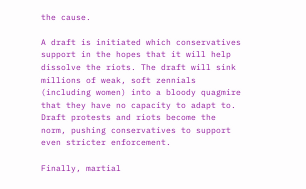the cause.

A draft is initiated which conservatives support in the hopes that it will help dissolve the riots. The draft will sink millions of weak, soft zennials (including women) into a bloody quagmire that they have no capacity to adapt to.  Draft protests and riots become the norm, pushing conservatives to support even stricter enforcement.

Finally, martial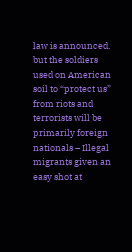law is announced, but the soldiers used on American soil to “protect us” from riots and terrorists will be primarily foreign nationals – Illegal migrants given an easy shot at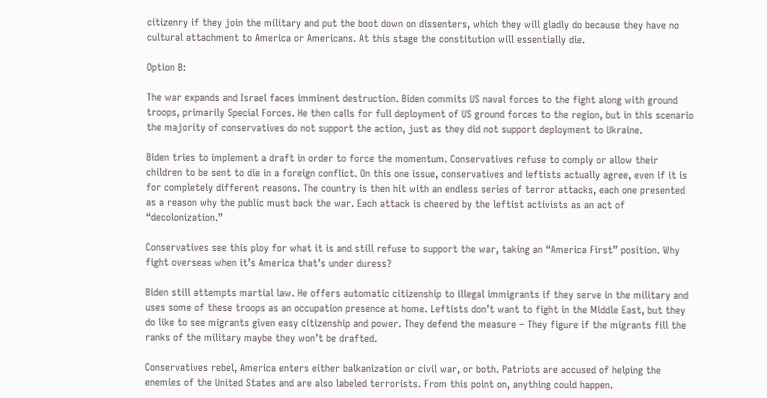citizenry if they join the military and put the boot down on dissenters, which they will gladly do because they have no cultural attachment to America or Americans. At this stage the constitution will essentially die.

Option B:

The war expands and Israel faces imminent destruction. Biden commits US naval forces to the fight along with ground troops, primarily Special Forces. He then calls for full deployment of US ground forces to the region, but in this scenario the majority of conservatives do not support the action, just as they did not support deployment to Ukraine.

Biden tries to implement a draft in order to force the momentum. Conservatives refuse to comply or allow their children to be sent to die in a foreign conflict. On this one issue, conservatives and leftists actually agree, even if it is for completely different reasons. The country is then hit with an endless series of terror attacks, each one presented as a reason why the public must back the war. Each attack is cheered by the leftist activists as an act of “decolonization.”

Conservatives see this ploy for what it is and still refuse to support the war, taking an “America First” position. Why fight overseas when it’s America that’s under duress?

Biden still attempts martial law. He offers automatic citizenship to illegal immigrants if they serve in the military and uses some of these troops as an occupation presence at home. Leftists don’t want to fight in the Middle East, but they do like to see migrants given easy citizenship and power. They defend the measure – They figure if the migrants fill the ranks of the military maybe they won’t be drafted.

Conservatives rebel, America enters either balkanization or civil war, or both. Patriots are accused of helping the enemies of the United States and are also labeled terrorists. From this point on, anything could happen.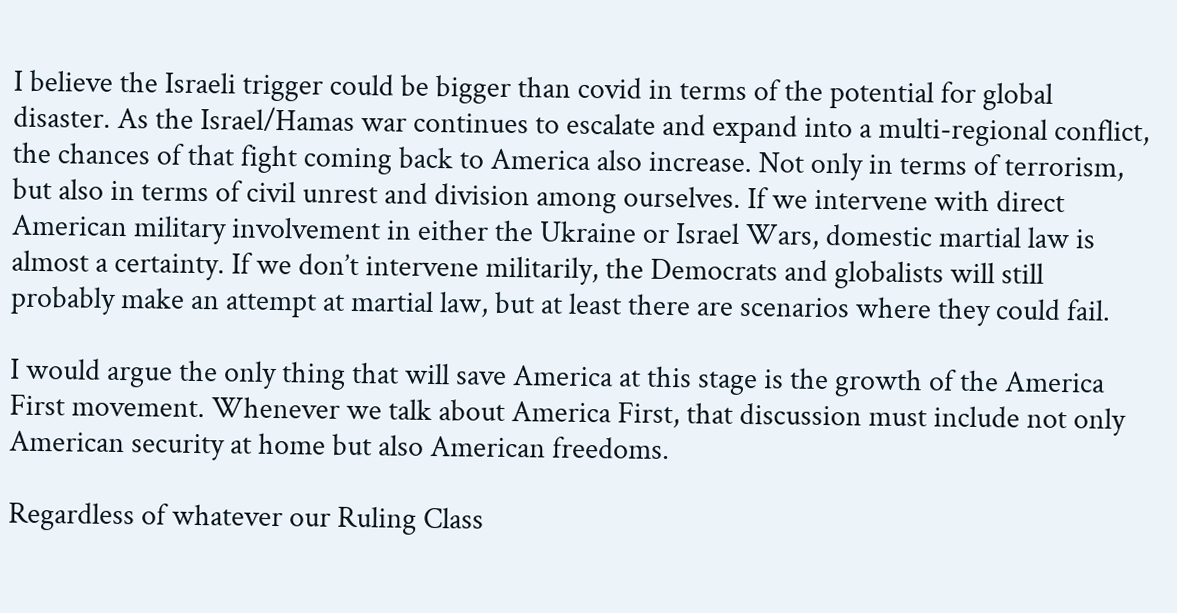I believe the Israeli trigger could be bigger than covid in terms of the potential for global disaster. As the Israel/Hamas war continues to escalate and expand into a multi-regional conflict, the chances of that fight coming back to America also increase. Not only in terms of terrorism, but also in terms of civil unrest and division among ourselves. If we intervene with direct American military involvement in either the Ukraine or Israel Wars, domestic martial law is almost a certainty. If we don’t intervene militarily, the Democrats and globalists will still probably make an attempt at martial law, but at least there are scenarios where they could fail.

I would argue the only thing that will save America at this stage is the growth of the America First movement. Whenever we talk about America First, that discussion must include not only American security at home but also American freedoms.

Regardless of whatever our Ruling Class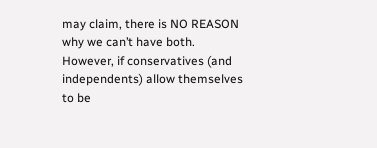may claim, there is NO REASON why we can’t have both. However, if conservatives (and independents) allow themselves to be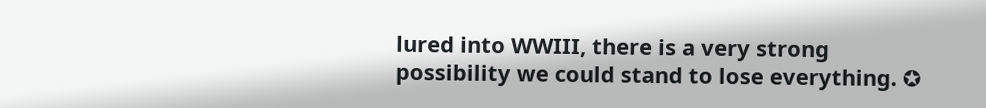lured into WWIII, there is a very strong possibility we could stand to lose everything. ✪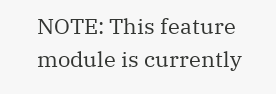NOTE: This feature module is currently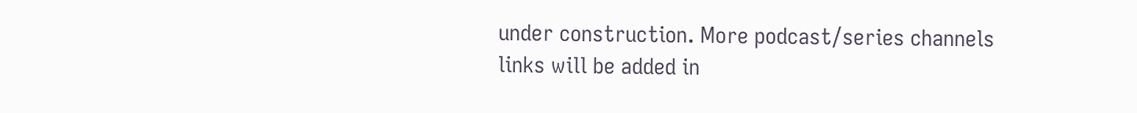under construction. More podcast/series channels links will be added in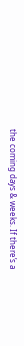the coming days & weeks. If there’s a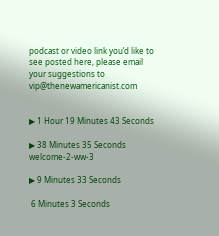podcast or video link you’d like to see posted here, please email your suggestions to vip@thenewamericanist.com


▶ 1 Hour 19 Minutes 43 Seconds

▶ 38 Minutes 35 Seconds  welcome-2-ww-3

▶ 9 Minutes 33 Seconds

 6 Minutes 3 Seconds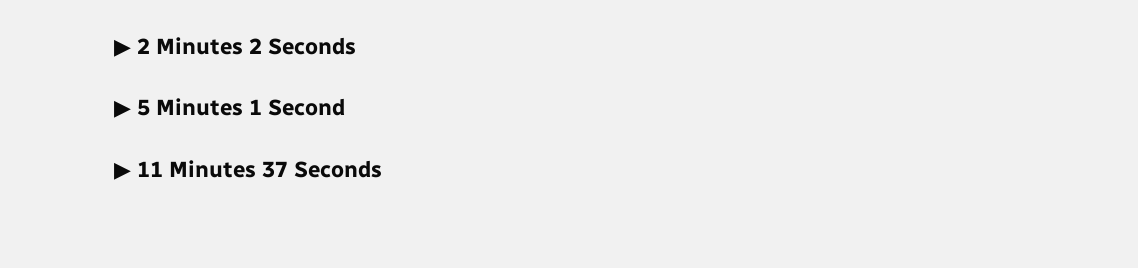▶ 2 Minutes 2 Seconds

▶ 5 Minutes 1 Second

▶ 11 Minutes 37 Seconds